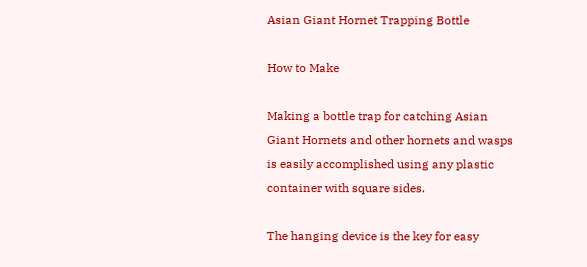Asian Giant Hornet Trapping Bottle

How to Make

Making a bottle trap for catching Asian Giant Hornets and other hornets and wasps is easily accomplished using any plastic container with square sides.

The hanging device is the key for easy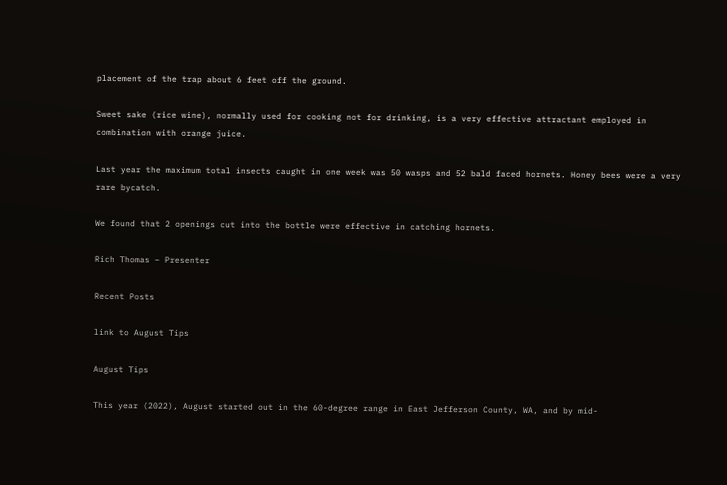placement of the trap about 6 feet off the ground.

Sweet sake (rice wine), normally used for cooking not for drinking, is a very effective attractant employed in combination with orange juice.

Last year the maximum total insects caught in one week was 50 wasps and 52 bald faced hornets. Honey bees were a very rare bycatch.

We found that 2 openings cut into the bottle were effective in catching hornets.

Rich Thomas – Presenter

Recent Posts

link to August Tips

August Tips

This year (2022), August started out in the 60-degree range in East Jefferson County, WA, and by mid-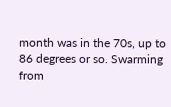month was in the 70s, up to 86 degrees or so. Swarming from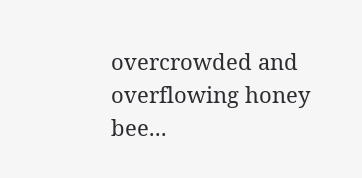overcrowded and overflowing honey bee...